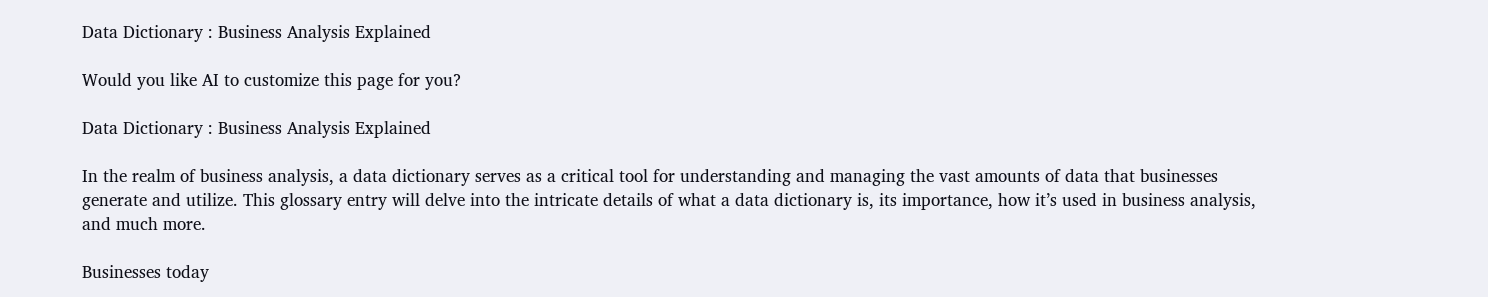Data Dictionary : Business Analysis Explained

Would you like AI to customize this page for you?

Data Dictionary : Business Analysis Explained

In the realm of business analysis, a data dictionary serves as a critical tool for understanding and managing the vast amounts of data that businesses generate and utilize. This glossary entry will delve into the intricate details of what a data dictionary is, its importance, how it’s used in business analysis, and much more.

Businesses today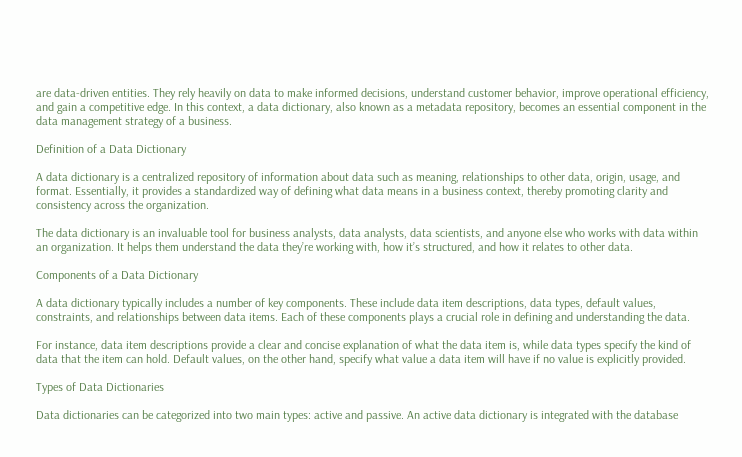are data-driven entities. They rely heavily on data to make informed decisions, understand customer behavior, improve operational efficiency, and gain a competitive edge. In this context, a data dictionary, also known as a metadata repository, becomes an essential component in the data management strategy of a business.

Definition of a Data Dictionary

A data dictionary is a centralized repository of information about data such as meaning, relationships to other data, origin, usage, and format. Essentially, it provides a standardized way of defining what data means in a business context, thereby promoting clarity and consistency across the organization.

The data dictionary is an invaluable tool for business analysts, data analysts, data scientists, and anyone else who works with data within an organization. It helps them understand the data they’re working with, how it’s structured, and how it relates to other data.

Components of a Data Dictionary

A data dictionary typically includes a number of key components. These include data item descriptions, data types, default values, constraints, and relationships between data items. Each of these components plays a crucial role in defining and understanding the data.

For instance, data item descriptions provide a clear and concise explanation of what the data item is, while data types specify the kind of data that the item can hold. Default values, on the other hand, specify what value a data item will have if no value is explicitly provided.

Types of Data Dictionaries

Data dictionaries can be categorized into two main types: active and passive. An active data dictionary is integrated with the database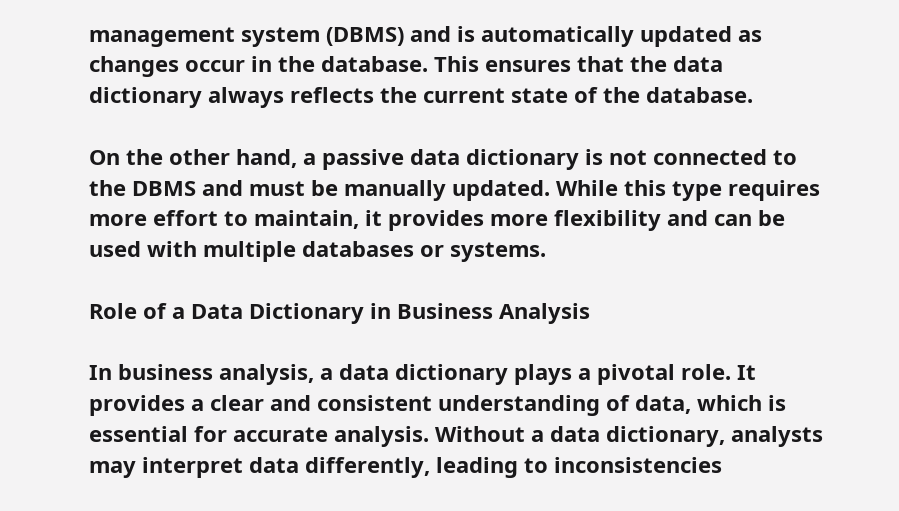management system (DBMS) and is automatically updated as changes occur in the database. This ensures that the data dictionary always reflects the current state of the database.

On the other hand, a passive data dictionary is not connected to the DBMS and must be manually updated. While this type requires more effort to maintain, it provides more flexibility and can be used with multiple databases or systems.

Role of a Data Dictionary in Business Analysis

In business analysis, a data dictionary plays a pivotal role. It provides a clear and consistent understanding of data, which is essential for accurate analysis. Without a data dictionary, analysts may interpret data differently, leading to inconsistencies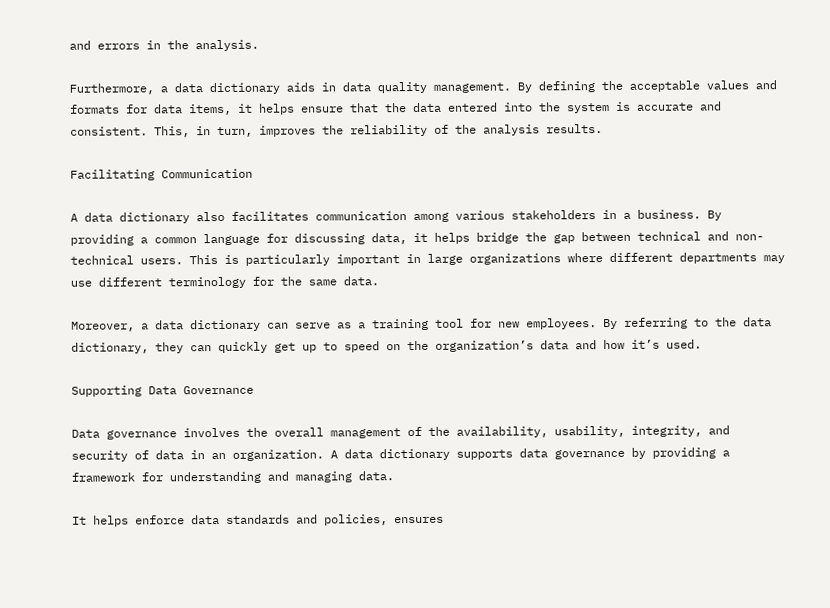and errors in the analysis.

Furthermore, a data dictionary aids in data quality management. By defining the acceptable values and formats for data items, it helps ensure that the data entered into the system is accurate and consistent. This, in turn, improves the reliability of the analysis results.

Facilitating Communication

A data dictionary also facilitates communication among various stakeholders in a business. By providing a common language for discussing data, it helps bridge the gap between technical and non-technical users. This is particularly important in large organizations where different departments may use different terminology for the same data.

Moreover, a data dictionary can serve as a training tool for new employees. By referring to the data dictionary, they can quickly get up to speed on the organization’s data and how it’s used.

Supporting Data Governance

Data governance involves the overall management of the availability, usability, integrity, and security of data in an organization. A data dictionary supports data governance by providing a framework for understanding and managing data.

It helps enforce data standards and policies, ensures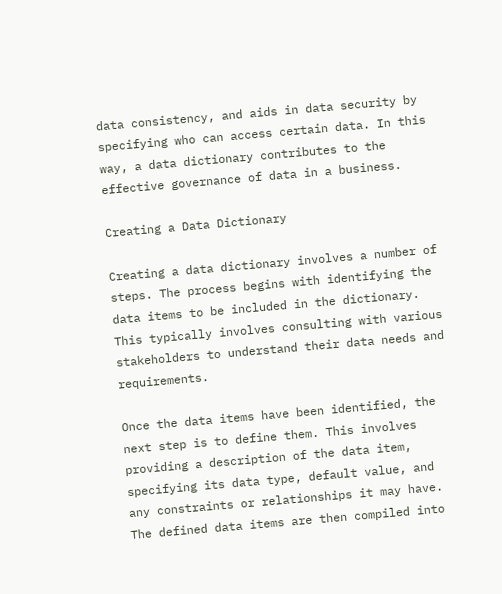data consistency, and aids in data security by specifying who can access certain data. In this way, a data dictionary contributes to the effective governance of data in a business.

Creating a Data Dictionary

Creating a data dictionary involves a number of steps. The process begins with identifying the data items to be included in the dictionary. This typically involves consulting with various stakeholders to understand their data needs and requirements.

Once the data items have been identified, the next step is to define them. This involves providing a description of the data item, specifying its data type, default value, and any constraints or relationships it may have. The defined data items are then compiled into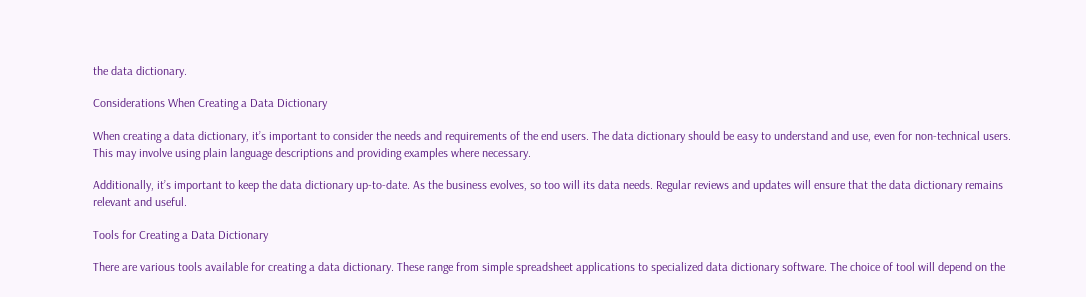the data dictionary.

Considerations When Creating a Data Dictionary

When creating a data dictionary, it’s important to consider the needs and requirements of the end users. The data dictionary should be easy to understand and use, even for non-technical users. This may involve using plain language descriptions and providing examples where necessary.

Additionally, it’s important to keep the data dictionary up-to-date. As the business evolves, so too will its data needs. Regular reviews and updates will ensure that the data dictionary remains relevant and useful.

Tools for Creating a Data Dictionary

There are various tools available for creating a data dictionary. These range from simple spreadsheet applications to specialized data dictionary software. The choice of tool will depend on the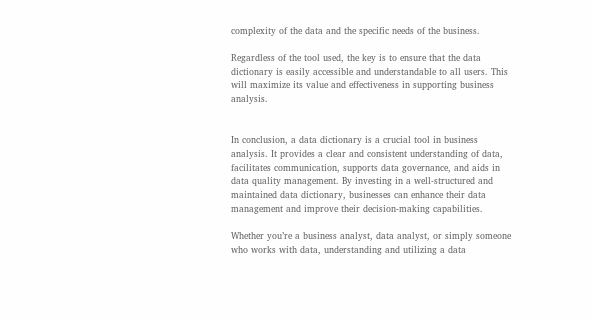complexity of the data and the specific needs of the business.

Regardless of the tool used, the key is to ensure that the data dictionary is easily accessible and understandable to all users. This will maximize its value and effectiveness in supporting business analysis.


In conclusion, a data dictionary is a crucial tool in business analysis. It provides a clear and consistent understanding of data, facilitates communication, supports data governance, and aids in data quality management. By investing in a well-structured and maintained data dictionary, businesses can enhance their data management and improve their decision-making capabilities.

Whether you’re a business analyst, data analyst, or simply someone who works with data, understanding and utilizing a data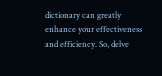dictionary can greatly enhance your effectiveness and efficiency. So, delve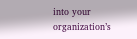into your organization’s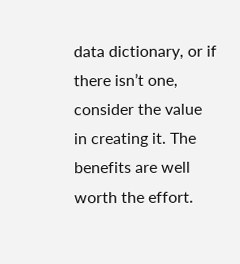data dictionary, or if there isn’t one, consider the value in creating it. The benefits are well worth the effort.